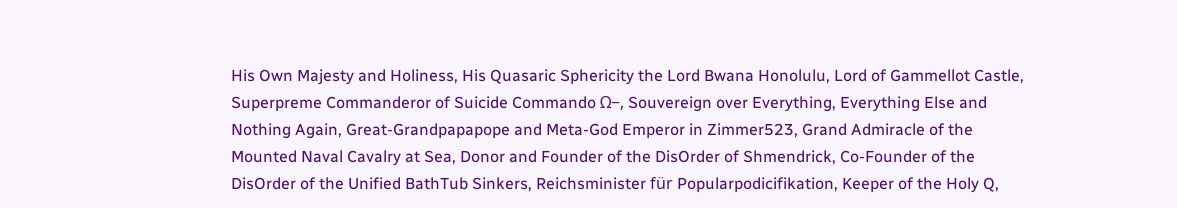His Own Majesty and Holiness, His Quasaric Sphericity the Lord Bwana Honolulu, Lord of Gammellot Castle, Superpreme Commanderor of Suicide Commando Ω−, Souvereign over Everything, Everything Else and Nothing Again, Great-Grandpapapope and Meta-God Emperor in Zimmer523, Grand Admiracle of the Mounted Naval Cavalry at Sea, Donor and Founder of the DisOrder of Shmendrick, Co-Founder of the DisOrder of the Unified BathTub Sinkers, Reichsminister für Popularpodicifikation, Keeper of the Holy Q,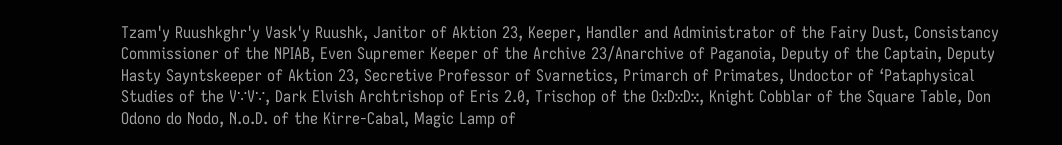Tzam'y Ruushkghr'y Vask'y Ruushk, Janitor of Aktion 23, Keeper, Handler and Administrator of the Fairy Dust, Consistancy Commissioner of the NPIAB, Even Supremer Keeper of the Archive 23/Anarchive of Paganoia, Deputy of the Captain, Deputy Hasty Sayntskeeper of Aktion 23, Secretive Professor of Svarnetics, Primarch of Primates, Undoctor of ‘Pataphysical Studies of the V∵V∵, Dark Elvish Archtrishop of Eris 2.0, Trischop of the O⁙D⁙D⁙, Knight Cobblar of the Square Table, Don Odono do Nodo, N.o.D. of the Kirre-Cabal, Magic Lamp of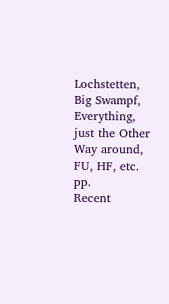Lochstetten, Big Swampf, Everything, just the Other Way around, FU, HF, etc. pp.
Recent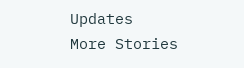Updates
More Stories